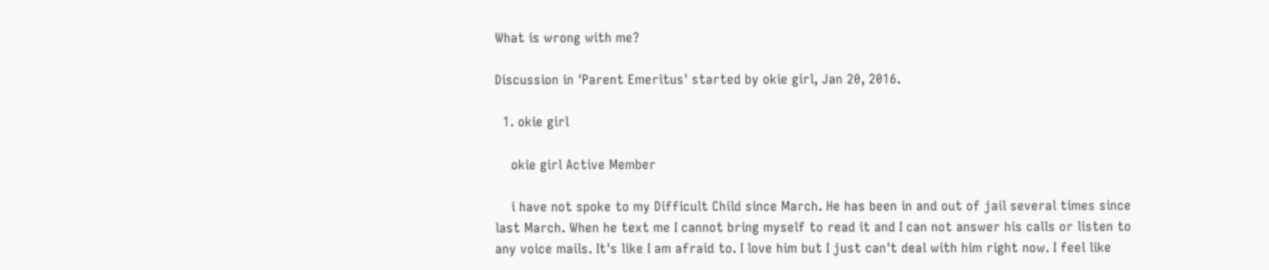What is wrong with me?

Discussion in 'Parent Emeritus' started by okie girl, Jan 20, 2016.

  1. okie girl

    okie girl Active Member

    i have not spoke to my Difficult Child since March. He has been in and out of jail several times since last March. When he text me I cannot bring myself to read it and I can not answer his calls or listen to any voice mails. It's like I am afraid to. I love him but I just can't deal with him right now. I feel like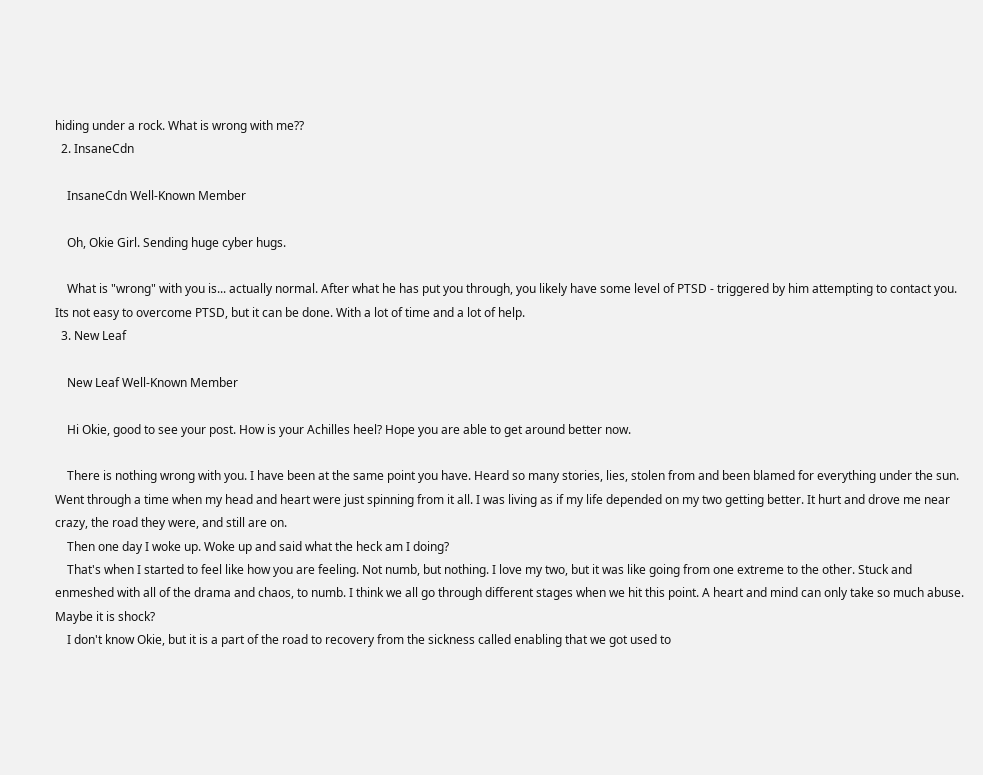hiding under a rock. What is wrong with me??
  2. InsaneCdn

    InsaneCdn Well-Known Member

    Oh, Okie Girl. Sending huge cyber hugs.

    What is "wrong" with you is... actually normal. After what he has put you through, you likely have some level of PTSD - triggered by him attempting to contact you. Its not easy to overcome PTSD, but it can be done. With a lot of time and a lot of help.
  3. New Leaf

    New Leaf Well-Known Member

    Hi Okie, good to see your post. How is your Achilles heel? Hope you are able to get around better now.

    There is nothing wrong with you. I have been at the same point you have. Heard so many stories, lies, stolen from and been blamed for everything under the sun. Went through a time when my head and heart were just spinning from it all. I was living as if my life depended on my two getting better. It hurt and drove me near crazy, the road they were, and still are on.
    Then one day I woke up. Woke up and said what the heck am I doing?
    That's when I started to feel like how you are feeling. Not numb, but nothing. I love my two, but it was like going from one extreme to the other. Stuck and enmeshed with all of the drama and chaos, to numb. I think we all go through different stages when we hit this point. A heart and mind can only take so much abuse. Maybe it is shock?
    I don't know Okie, but it is a part of the road to recovery from the sickness called enabling that we got used to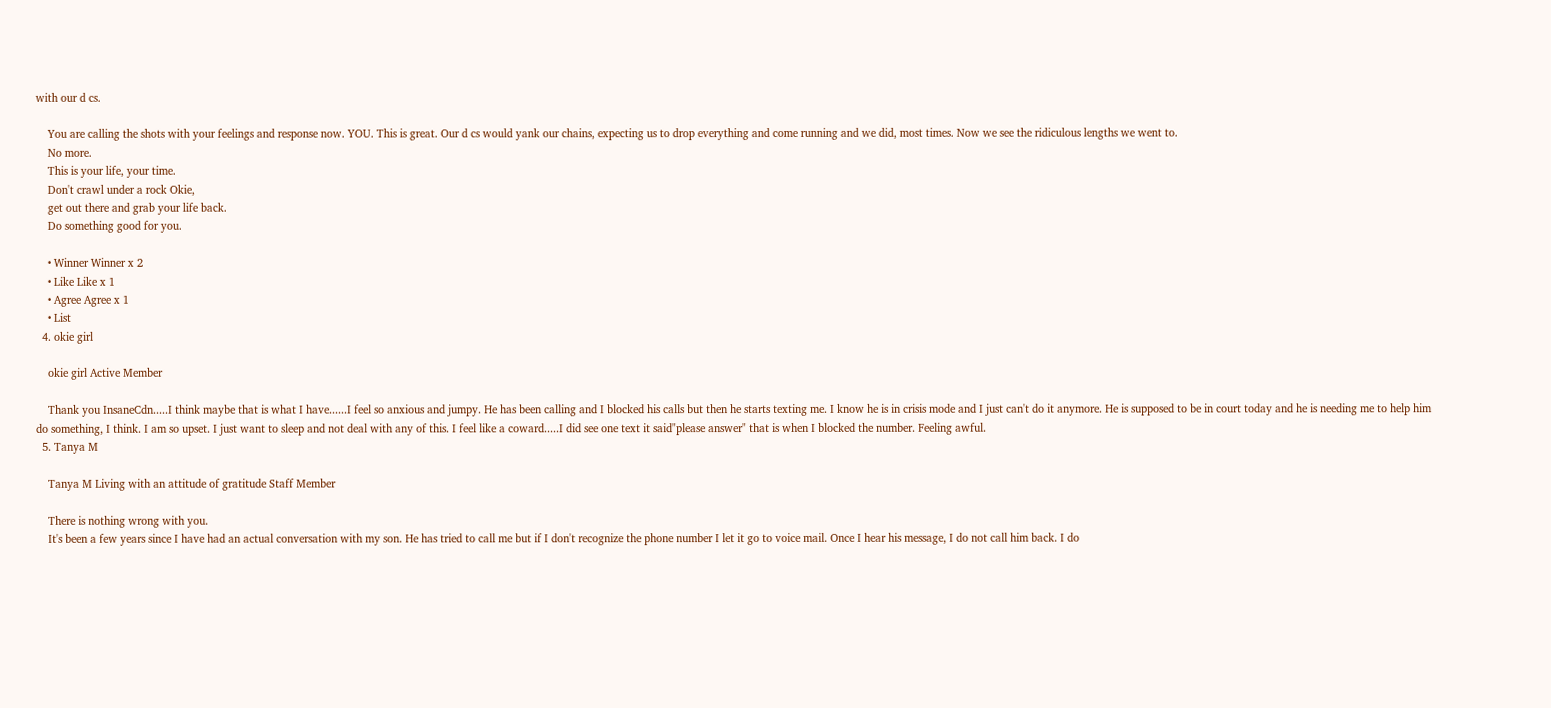with our d cs.

    You are calling the shots with your feelings and response now. YOU. This is great. Our d cs would yank our chains, expecting us to drop everything and come running and we did, most times. Now we see the ridiculous lengths we went to.
    No more.
    This is your life, your time.
    Don't crawl under a rock Okie,
    get out there and grab your life back.
    Do something good for you.

    • Winner Winner x 2
    • Like Like x 1
    • Agree Agree x 1
    • List
  4. okie girl

    okie girl Active Member

    Thank you InsaneCdn.....I think maybe that is what I have......I feel so anxious and jumpy. He has been calling and I blocked his calls but then he starts texting me. I know he is in crisis mode and I just can't do it anymore. He is supposed to be in court today and he is needing me to help him do something, I think. I am so upset. I just want to sleep and not deal with any of this. I feel like a coward.....I did see one text it said"please answer" that is when I blocked the number. Feeling awful.
  5. Tanya M

    Tanya M Living with an attitude of gratitude Staff Member

    There is nothing wrong with you.
    It's been a few years since I have had an actual conversation with my son. He has tried to call me but if I don't recognize the phone number I let it go to voice mail. Once I hear his message, I do not call him back. I do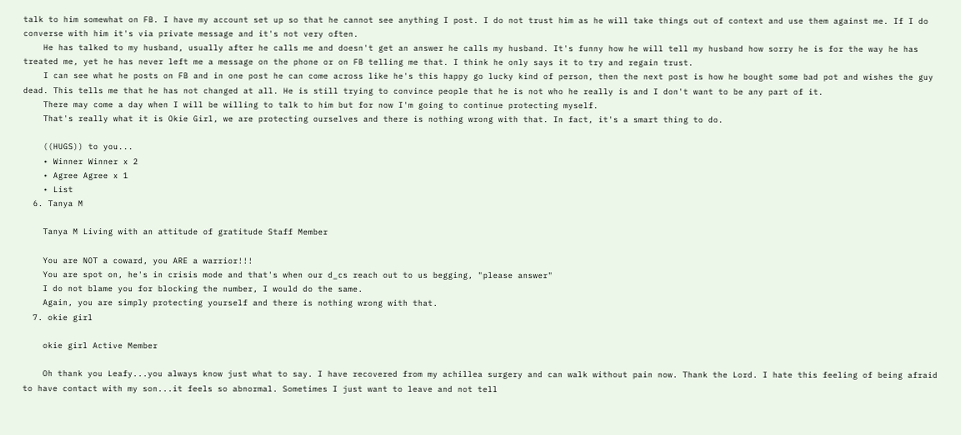talk to him somewhat on FB. I have my account set up so that he cannot see anything I post. I do not trust him as he will take things out of context and use them against me. If I do converse with him it's via private message and it's not very often.
    He has talked to my husband, usually after he calls me and doesn't get an answer he calls my husband. It's funny how he will tell my husband how sorry he is for the way he has treated me, yet he has never left me a message on the phone or on FB telling me that. I think he only says it to try and regain trust.
    I can see what he posts on FB and in one post he can come across like he's this happy go lucky kind of person, then the next post is how he bought some bad pot and wishes the guy dead. This tells me that he has not changed at all. He is still trying to convince people that he is not who he really is and I don't want to be any part of it.
    There may come a day when I will be willing to talk to him but for now I'm going to continue protecting myself.
    That's really what it is Okie Girl, we are protecting ourselves and there is nothing wrong with that. In fact, it's a smart thing to do.

    ((HUGS)) to you...
    • Winner Winner x 2
    • Agree Agree x 1
    • List
  6. Tanya M

    Tanya M Living with an attitude of gratitude Staff Member

    You are NOT a coward, you ARE a warrior!!!
    You are spot on, he's in crisis mode and that's when our d_cs reach out to us begging, "please answer"
    I do not blame you for blocking the number, I would do the same.
    Again, you are simply protecting yourself and there is nothing wrong with that.
  7. okie girl

    okie girl Active Member

    Oh thank you Leafy...you always know just what to say. I have recovered from my achillea surgery and can walk without pain now. Thank the Lord. I hate this feeling of being afraid to have contact with my son...it feels so abnormal. Sometimes I just want to leave and not tell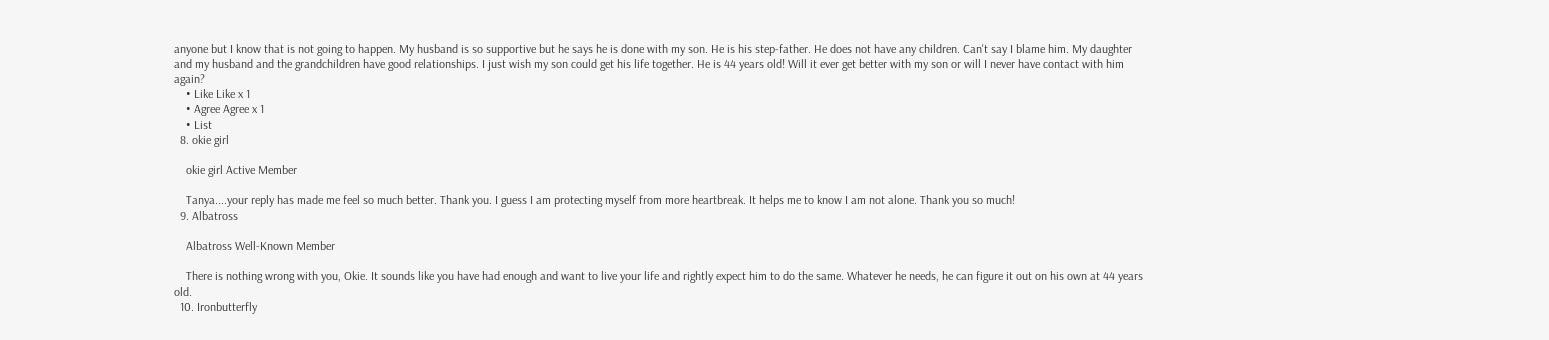anyone but I know that is not going to happen. My husband is so supportive but he says he is done with my son. He is his step-father. He does not have any children. Can't say I blame him. My daughter and my husband and the grandchildren have good relationships. I just wish my son could get his life together. He is 44 years old! Will it ever get better with my son or will I never have contact with him again?
    • Like Like x 1
    • Agree Agree x 1
    • List
  8. okie girl

    okie girl Active Member

    Tanya....your reply has made me feel so much better. Thank you. I guess I am protecting myself from more heartbreak. It helps me to know I am not alone. Thank you so much!
  9. Albatross

    Albatross Well-Known Member

    There is nothing wrong with you, Okie. It sounds like you have had enough and want to live your life and rightly expect him to do the same. Whatever he needs, he can figure it out on his own at 44 years old.
  10. Ironbutterfly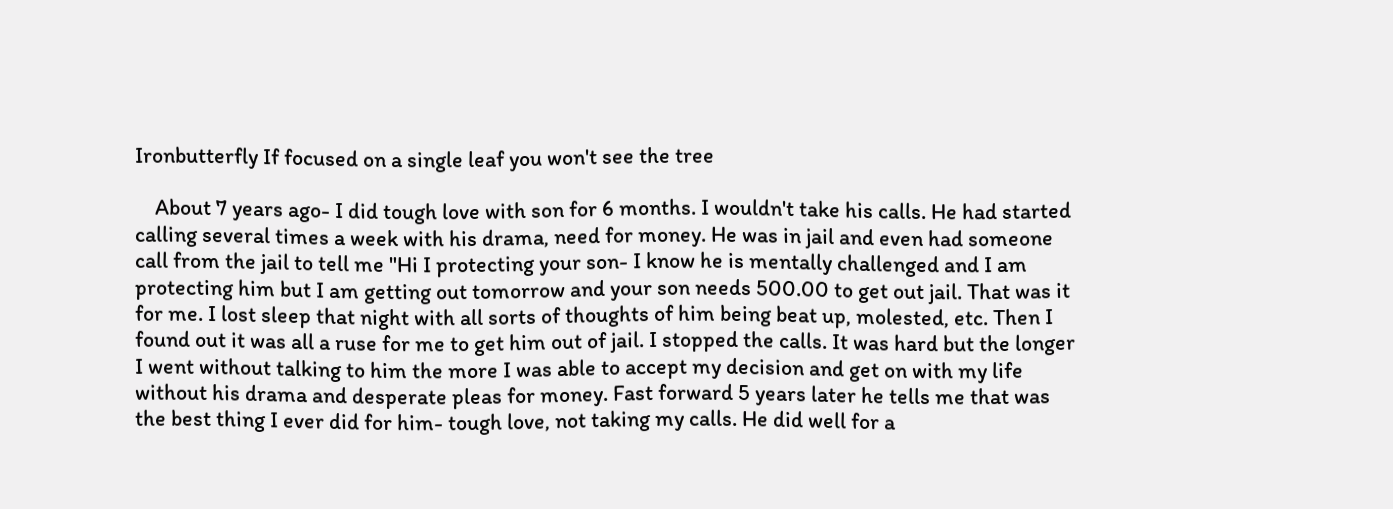Ironbutterfly If focused on a single leaf you won't see the tree

    About 7 years ago- I did tough love with son for 6 months. I wouldn't take his calls. He had started calling several times a week with his drama, need for money. He was in jail and even had someone call from the jail to tell me "Hi I protecting your son- I know he is mentally challenged and I am protecting him but I am getting out tomorrow and your son needs 500.00 to get out jail. That was it for me. I lost sleep that night with all sorts of thoughts of him being beat up, molested, etc. Then I found out it was all a ruse for me to get him out of jail. I stopped the calls. It was hard but the longer I went without talking to him the more I was able to accept my decision and get on with my life without his drama and desperate pleas for money. Fast forward 5 years later he tells me that was the best thing I ever did for him- tough love, not taking my calls. He did well for a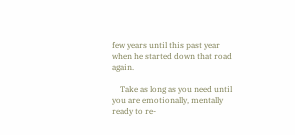few years until this past year when he started down that road again.

    Take as long as you need until you are emotionally, mentally ready to re-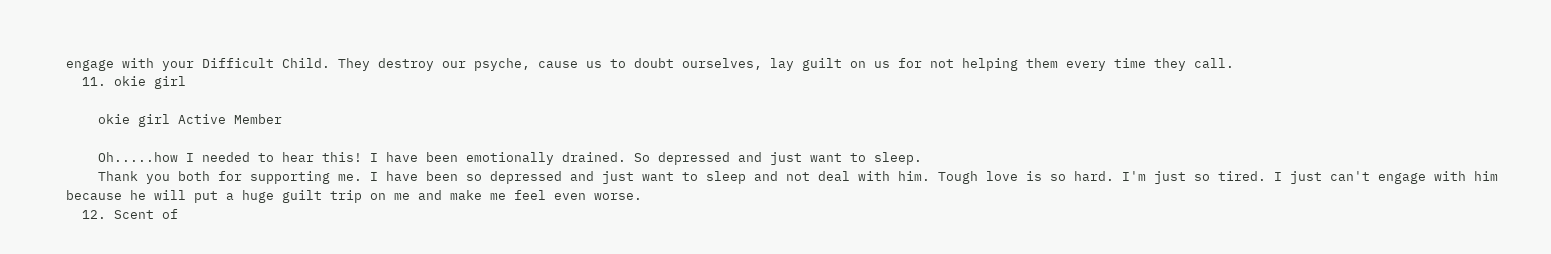engage with your Difficult Child. They destroy our psyche, cause us to doubt ourselves, lay guilt on us for not helping them every time they call.
  11. okie girl

    okie girl Active Member

    Oh.....how I needed to hear this! I have been emotionally drained. So depressed and just want to sleep.
    Thank you both for supporting me. I have been so depressed and just want to sleep and not deal with him. Tough love is so hard. I'm just so tired. I just can't engage with him because he will put a huge guilt trip on me and make me feel even worse.
  12. Scent of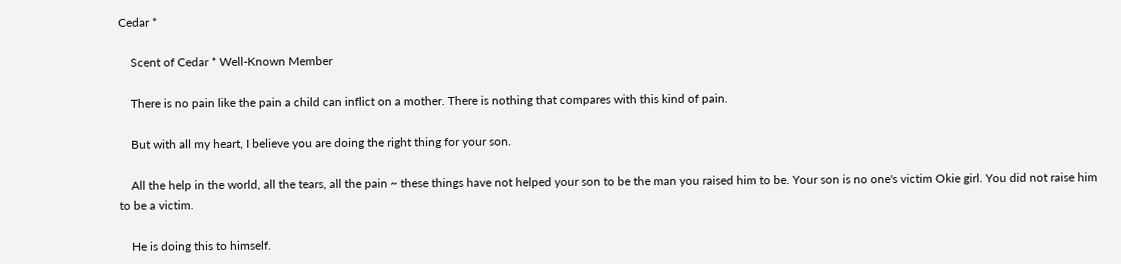Cedar *

    Scent of Cedar * Well-Known Member

    There is no pain like the pain a child can inflict on a mother. There is nothing that compares with this kind of pain.

    But with all my heart, I believe you are doing the right thing for your son.

    All the help in the world, all the tears, all the pain ~ these things have not helped your son to be the man you raised him to be. Your son is no one's victim Okie girl. You did not raise him to be a victim.

    He is doing this to himself.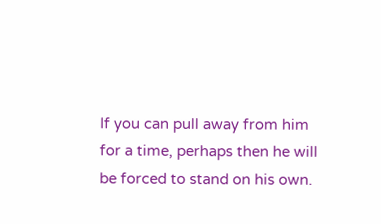If you can pull away from him for a time, perhaps then he will be forced to stand on his own.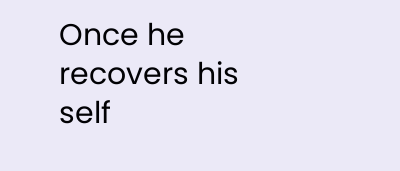Once he recovers his self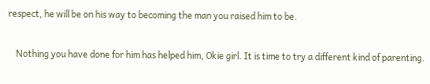respect, he will be on his way to becoming the man you raised him to be.

    Nothing you have done for him has helped him, Okie girl. It is time to try a different kind of parenting.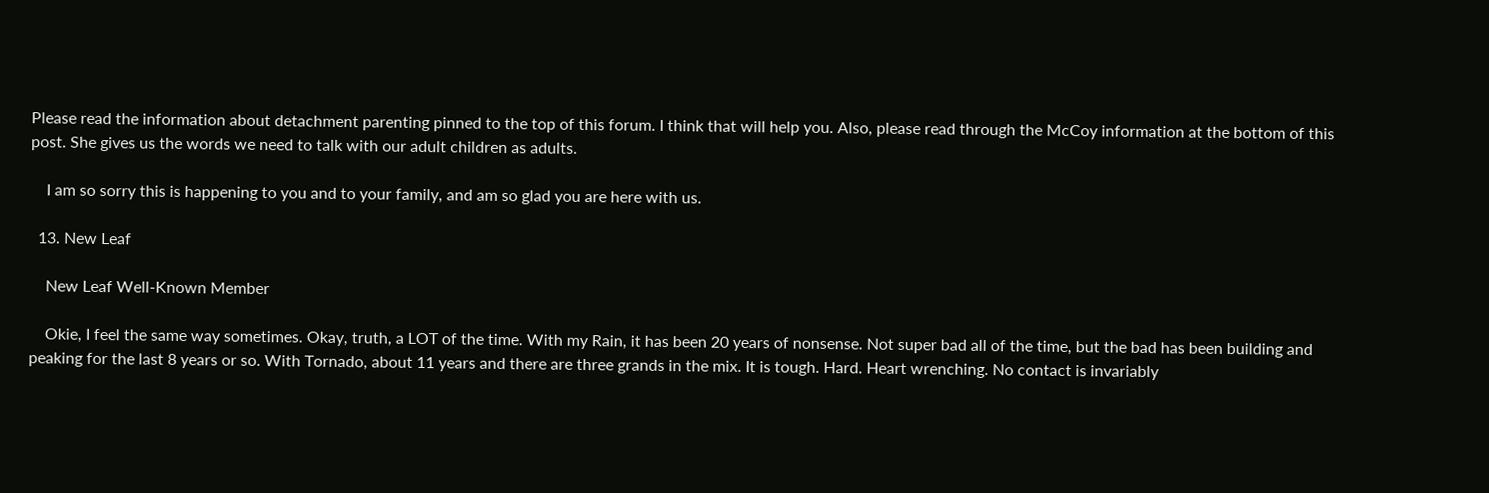Please read the information about detachment parenting pinned to the top of this forum. I think that will help you. Also, please read through the McCoy information at the bottom of this post. She gives us the words we need to talk with our adult children as adults.

    I am so sorry this is happening to you and to your family, and am so glad you are here with us.

  13. New Leaf

    New Leaf Well-Known Member

    Okie, I feel the same way sometimes. Okay, truth, a LOT of the time. With my Rain, it has been 20 years of nonsense. Not super bad all of the time, but the bad has been building and peaking for the last 8 years or so. With Tornado, about 11 years and there are three grands in the mix. It is tough. Hard. Heart wrenching. No contact is invariably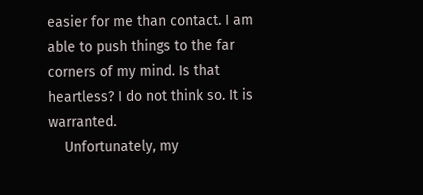easier for me than contact. I am able to push things to the far corners of my mind. Is that heartless? I do not think so. It is warranted.
    Unfortunately, my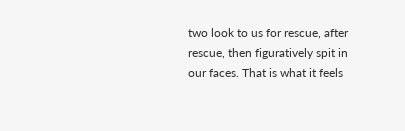two look to us for rescue, after rescue, then figuratively spit in our faces. That is what it feels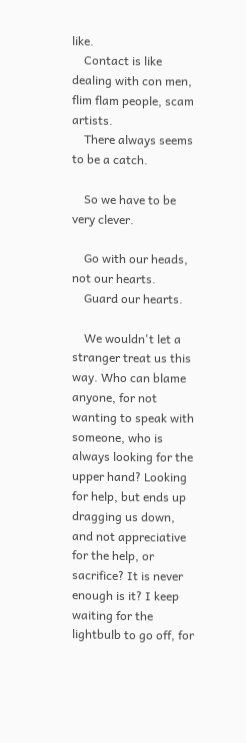like.
    Contact is like dealing with con men, flim flam people, scam artists.
    There always seems to be a catch.

    So we have to be very clever.

    Go with our heads, not our hearts.
    Guard our hearts.

    We wouldn't let a stranger treat us this way. Who can blame anyone, for not wanting to speak with someone, who is always looking for the upper hand? Looking for help, but ends up dragging us down, and not appreciative for the help, or sacrifice? It is never enough is it? I keep waiting for the lightbulb to go off, for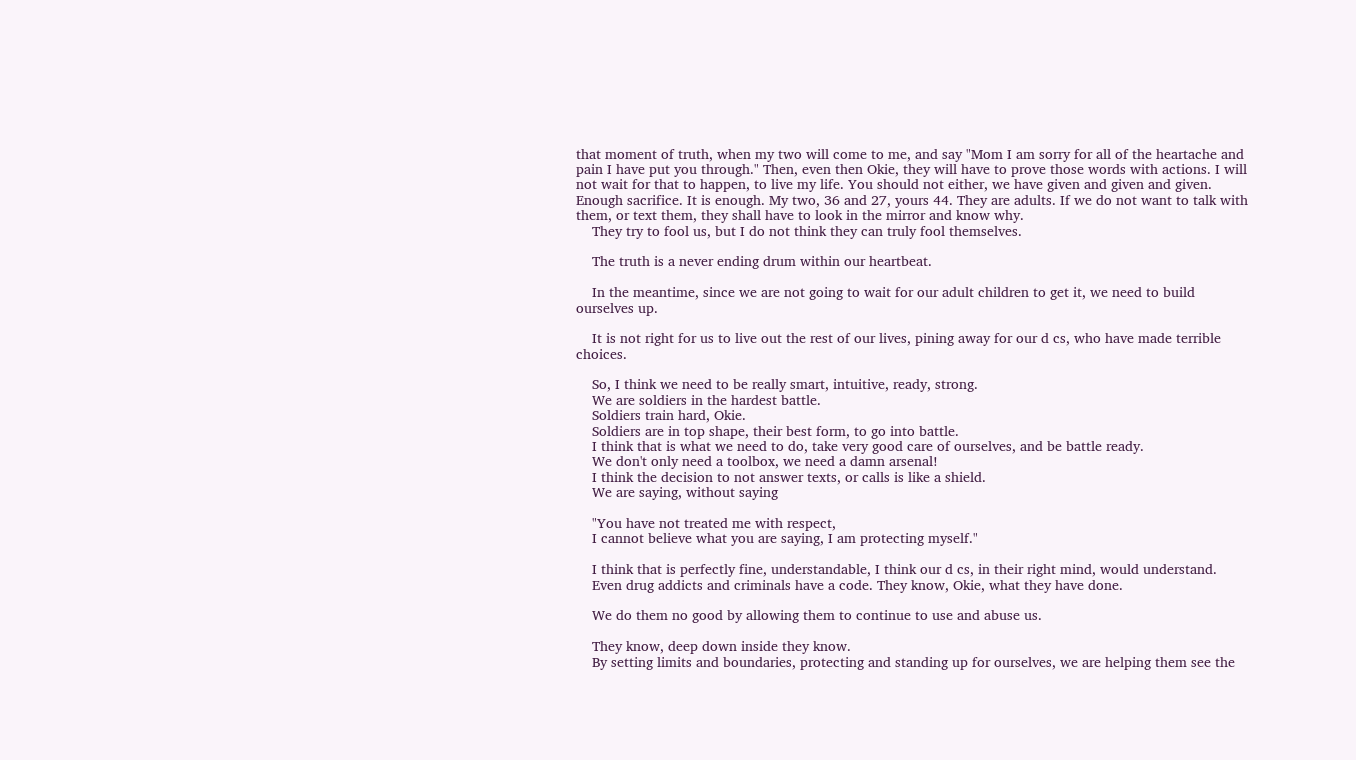that moment of truth, when my two will come to me, and say "Mom I am sorry for all of the heartache and pain I have put you through." Then, even then Okie, they will have to prove those words with actions. I will not wait for that to happen, to live my life. You should not either, we have given and given and given. Enough sacrifice. It is enough. My two, 36 and 27, yours 44. They are adults. If we do not want to talk with them, or text them, they shall have to look in the mirror and know why.
    They try to fool us, but I do not think they can truly fool themselves.

    The truth is a never ending drum within our heartbeat.

    In the meantime, since we are not going to wait for our adult children to get it, we need to build ourselves up.

    It is not right for us to live out the rest of our lives, pining away for our d cs, who have made terrible choices.

    So, I think we need to be really smart, intuitive, ready, strong.
    We are soldiers in the hardest battle.
    Soldiers train hard, Okie.
    Soldiers are in top shape, their best form, to go into battle.
    I think that is what we need to do, take very good care of ourselves, and be battle ready.
    We don't only need a toolbox, we need a damn arsenal!
    I think the decision to not answer texts, or calls is like a shield.
    We are saying, without saying

    "You have not treated me with respect,
    I cannot believe what you are saying, I am protecting myself."

    I think that is perfectly fine, understandable, I think our d cs, in their right mind, would understand.
    Even drug addicts and criminals have a code. They know, Okie, what they have done.

    We do them no good by allowing them to continue to use and abuse us.

    They know, deep down inside they know.
    By setting limits and boundaries, protecting and standing up for ourselves, we are helping them see the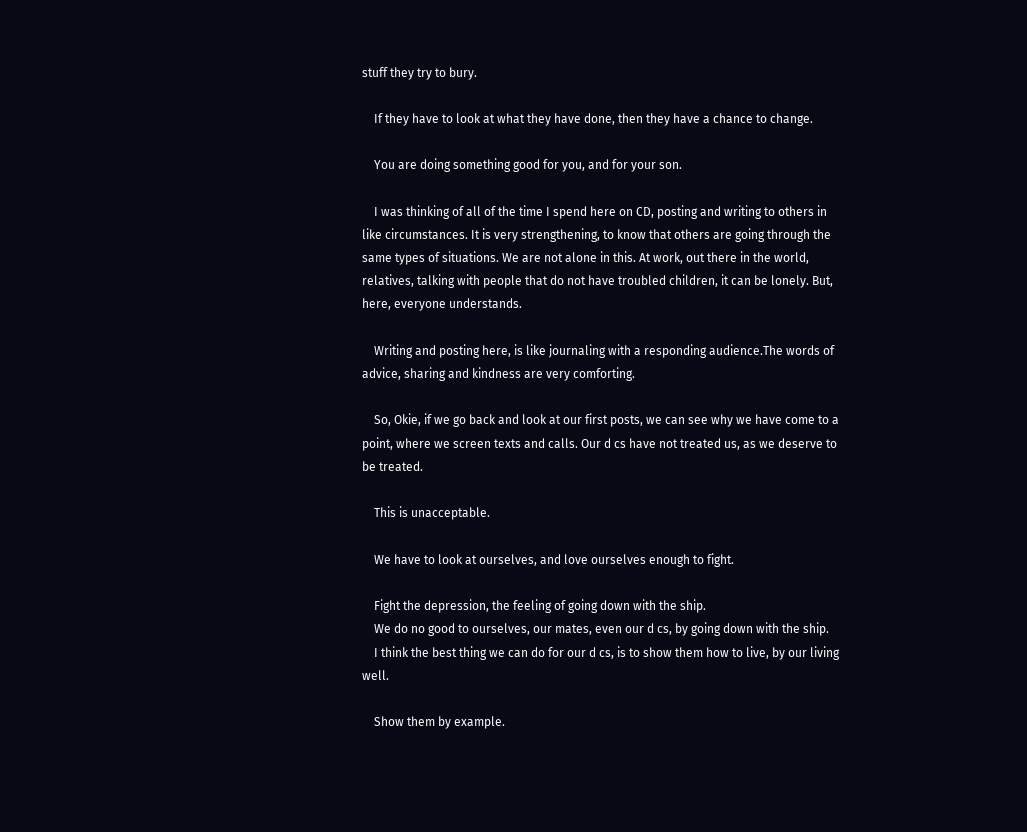stuff they try to bury.

    If they have to look at what they have done, then they have a chance to change.

    You are doing something good for you, and for your son.

    I was thinking of all of the time I spend here on CD, posting and writing to others in like circumstances. It is very strengthening, to know that others are going through the same types of situations. We are not alone in this. At work, out there in the world, relatives, talking with people that do not have troubled children, it can be lonely. But, here, everyone understands.

    Writing and posting here, is like journaling with a responding audience.The words of advice, sharing and kindness are very comforting.

    So, Okie, if we go back and look at our first posts, we can see why we have come to a point, where we screen texts and calls. Our d cs have not treated us, as we deserve to be treated.

    This is unacceptable.

    We have to look at ourselves, and love ourselves enough to fight.

    Fight the depression, the feeling of going down with the ship.
    We do no good to ourselves, our mates, even our d cs, by going down with the ship.
    I think the best thing we can do for our d cs, is to show them how to live, by our living well.

    Show them by example.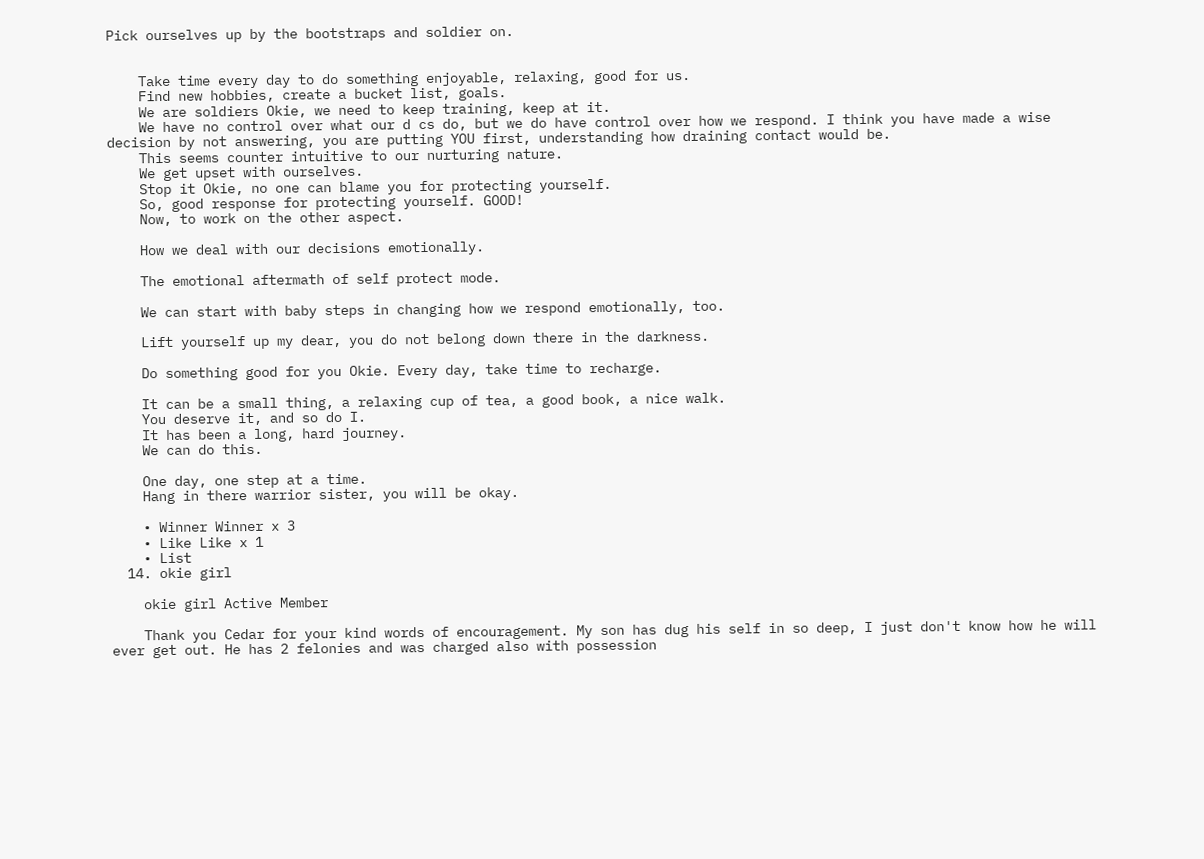Pick ourselves up by the bootstraps and soldier on.


    Take time every day to do something enjoyable, relaxing, good for us.
    Find new hobbies, create a bucket list, goals.
    We are soldiers Okie, we need to keep training, keep at it.
    We have no control over what our d cs do, but we do have control over how we respond. I think you have made a wise decision by not answering, you are putting YOU first, understanding how draining contact would be.
    This seems counter intuitive to our nurturing nature.
    We get upset with ourselves.
    Stop it Okie, no one can blame you for protecting yourself.
    So, good response for protecting yourself. GOOD!
    Now, to work on the other aspect.

    How we deal with our decisions emotionally.

    The emotional aftermath of self protect mode.

    We can start with baby steps in changing how we respond emotionally, too.

    Lift yourself up my dear, you do not belong down there in the darkness.

    Do something good for you Okie. Every day, take time to recharge.

    It can be a small thing, a relaxing cup of tea, a good book, a nice walk.
    You deserve it, and so do I.
    It has been a long, hard journey.
    We can do this.

    One day, one step at a time.
    Hang in there warrior sister, you will be okay.

    • Winner Winner x 3
    • Like Like x 1
    • List
  14. okie girl

    okie girl Active Member

    Thank you Cedar for your kind words of encouragement. My son has dug his self in so deep, I just don't know how he will ever get out. He has 2 felonies and was charged also with possession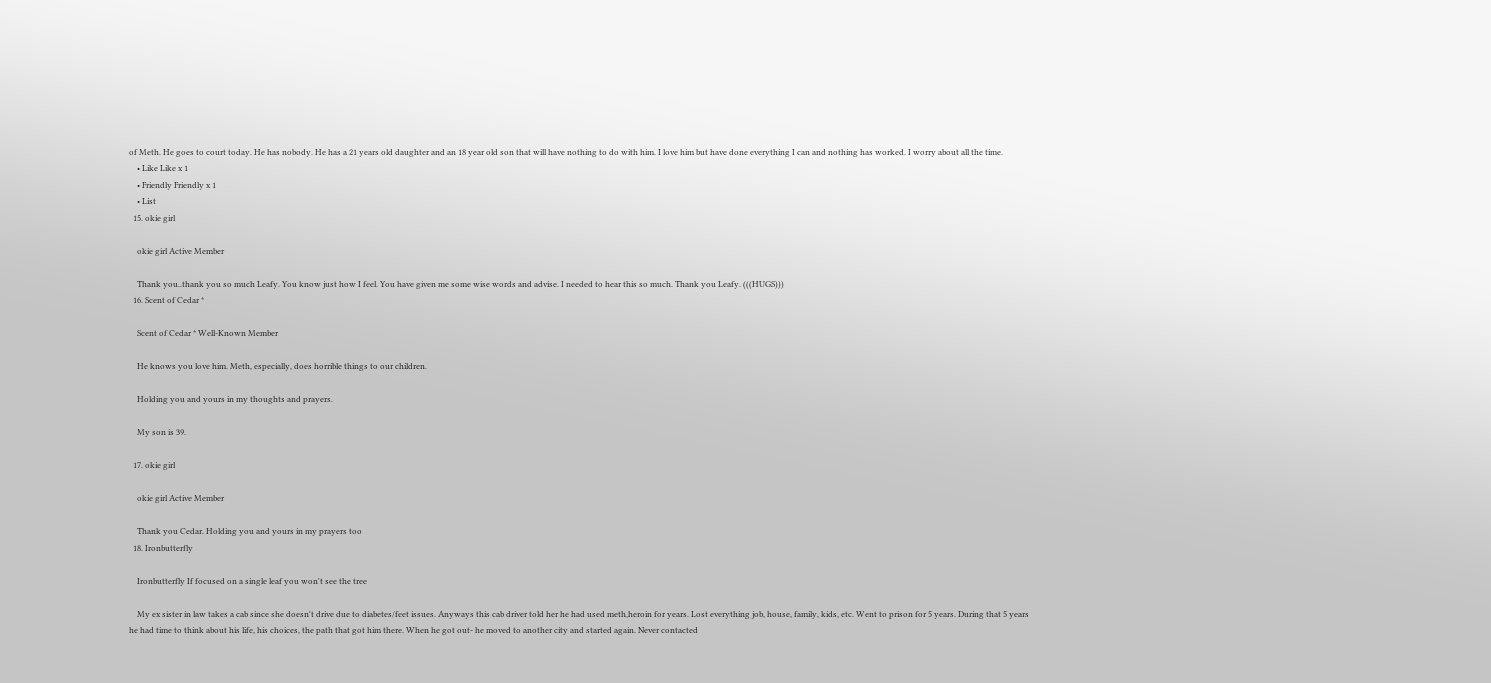of Meth. He goes to court today. He has nobody. He has a 21 years old daughter and an 18 year old son that will have nothing to do with him. I love him but have done everything I can and nothing has worked. I worry about all the time.
    • Like Like x 1
    • Friendly Friendly x 1
    • List
  15. okie girl

    okie girl Active Member

    Thank you..thank you so much Leafy. You know just how I feel. You have given me some wise words and advise. I needed to hear this so much. Thank you Leafy. (((HUGS)))
  16. Scent of Cedar *

    Scent of Cedar * Well-Known Member

    He knows you love him. Meth, especially, does horrible things to our children.

    Holding you and yours in my thoughts and prayers.

    My son is 39.

  17. okie girl

    okie girl Active Member

    Thank you Cedar. Holding you and yours in my prayers too
  18. Ironbutterfly

    Ironbutterfly If focused on a single leaf you won't see the tree

    My ex sister in law takes a cab since she doesn't drive due to diabetes/feet issues. Anyways this cab driver told her he had used meth,heroin for years. Lost everything job, house, family, kids, etc. Went to prison for 5 years. During that 5 years he had time to think about his life, his choices, the path that got him there. When he got out- he moved to another city and started again. Never contacted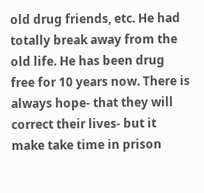old drug friends, etc. He had totally break away from the old life. He has been drug free for 10 years now. There is always hope- that they will correct their lives- but it make take time in prison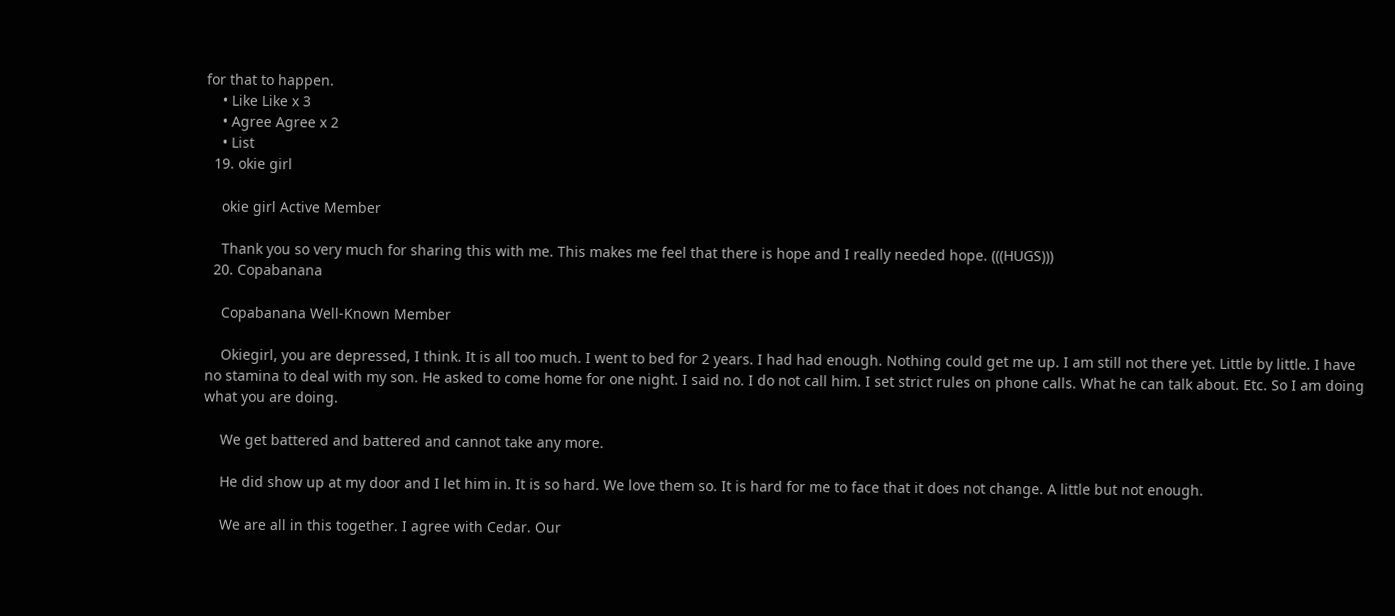for that to happen.
    • Like Like x 3
    • Agree Agree x 2
    • List
  19. okie girl

    okie girl Active Member

    Thank you so very much for sharing this with me. This makes me feel that there is hope and I really needed hope. (((HUGS)))
  20. Copabanana

    Copabanana Well-Known Member

    Okiegirl, you are depressed, I think. It is all too much. I went to bed for 2 years. I had had enough. Nothing could get me up. I am still not there yet. Little by little. I have no stamina to deal with my son. He asked to come home for one night. I said no. I do not call him. I set strict rules on phone calls. What he can talk about. Etc. So I am doing what you are doing.

    We get battered and battered and cannot take any more.

    He did show up at my door and I let him in. It is so hard. We love them so. It is hard for me to face that it does not change. A little but not enough.

    We are all in this together. I agree with Cedar. Our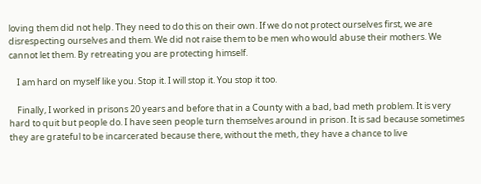loving them did not help. They need to do this on their own. If we do not protect ourselves first, we are disrespecting ourselves and them. We did not raise them to be men who would abuse their mothers. We cannot let them. By retreating you are protecting himself.

    I am hard on myself like you. Stop it. I will stop it. You stop it too.

    Finally, I worked in prisons 20 years and before that in a County with a bad, bad meth problem. It is very hard to quit but people do. I have seen people turn themselves around in prison. It is sad because sometimes they are grateful to be incarcerated because there, without the meth, they have a chance to live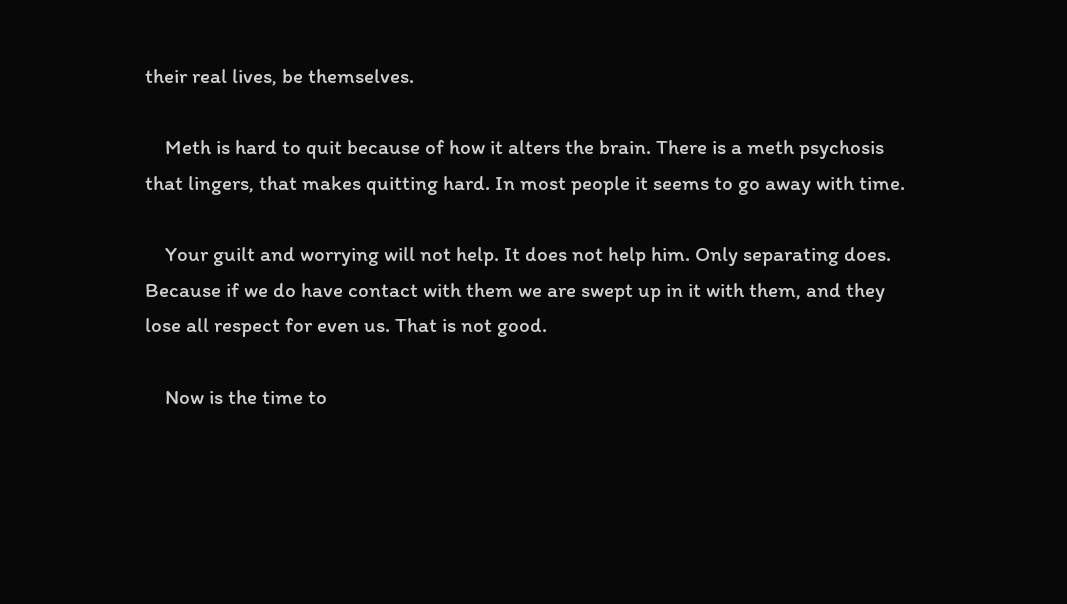their real lives, be themselves.

    Meth is hard to quit because of how it alters the brain. There is a meth psychosis that lingers, that makes quitting hard. In most people it seems to go away with time.

    Your guilt and worrying will not help. It does not help him. Only separating does. Because if we do have contact with them we are swept up in it with them, and they lose all respect for even us. That is not good.

    Now is the time to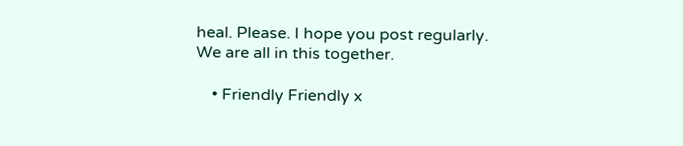heal. Please. I hope you post regularly. We are all in this together.

    • Friendly Friendly x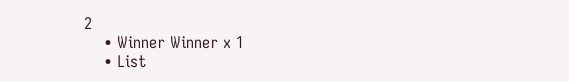2
    • Winner Winner x 1
    • List